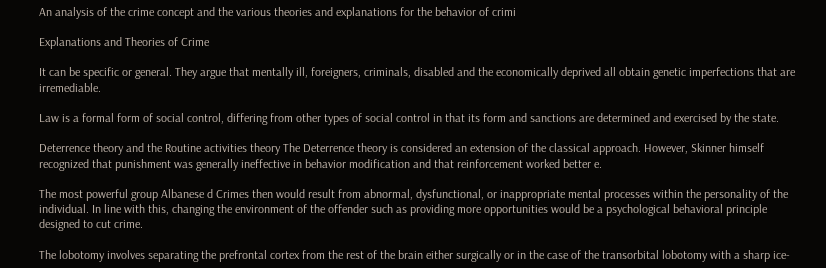An analysis of the crime concept and the various theories and explanations for the behavior of crimi

Explanations and Theories of Crime

It can be specific or general. They argue that mentally ill, foreigners, criminals, disabled and the economically deprived all obtain genetic imperfections that are irremediable.

Law is a formal form of social control, differing from other types of social control in that its form and sanctions are determined and exercised by the state.

Deterrence theory and the Routine activities theory The Deterrence theory is considered an extension of the classical approach. However, Skinner himself recognized that punishment was generally ineffective in behavior modification and that reinforcement worked better e.

The most powerful group Albanese d Crimes then would result from abnormal, dysfunctional, or inappropriate mental processes within the personality of the individual. In line with this, changing the environment of the offender such as providing more opportunities would be a psychological behavioral principle designed to cut crime.

The lobotomy involves separating the prefrontal cortex from the rest of the brain either surgically or in the case of the transorbital lobotomy with a sharp ice-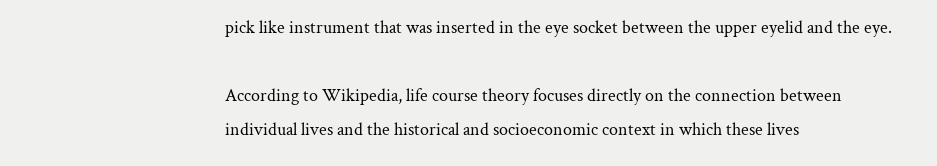pick like instrument that was inserted in the eye socket between the upper eyelid and the eye.

According to Wikipedia, life course theory focuses directly on the connection between individual lives and the historical and socioeconomic context in which these lives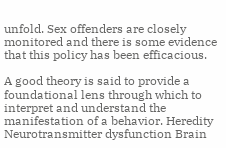unfold. Sex offenders are closely monitored and there is some evidence that this policy has been efficacious.

A good theory is said to provide a foundational lens through which to interpret and understand the manifestation of a behavior. Heredity Neurotransmitter dysfunction Brain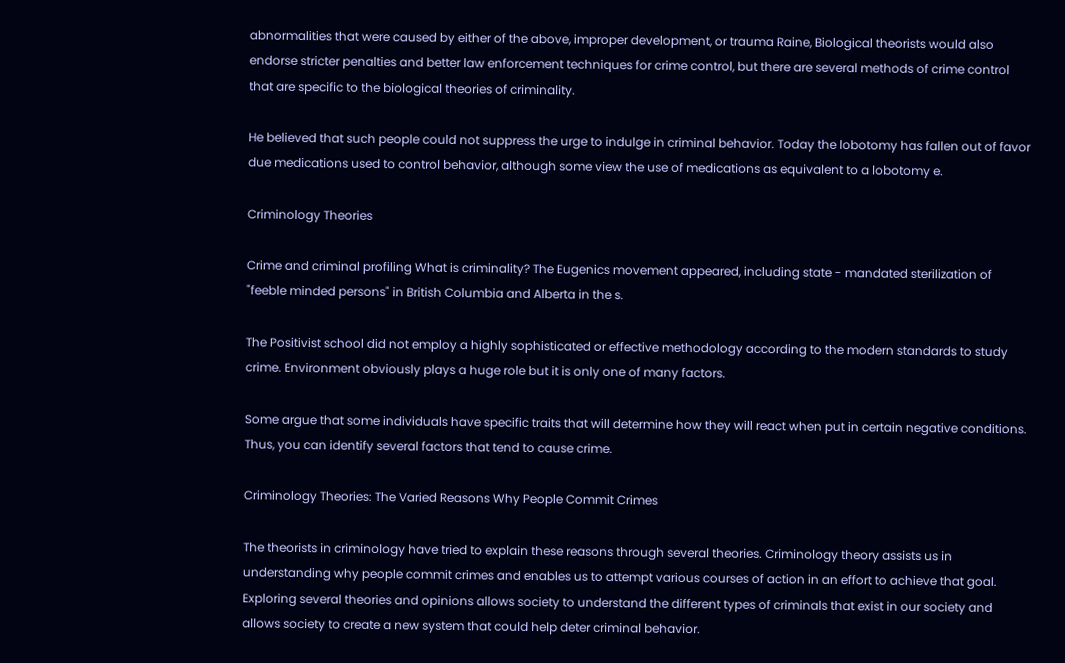abnormalities that were caused by either of the above, improper development, or trauma Raine, Biological theorists would also endorse stricter penalties and better law enforcement techniques for crime control, but there are several methods of crime control that are specific to the biological theories of criminality.

He believed that such people could not suppress the urge to indulge in criminal behavior. Today the lobotomy has fallen out of favor due medications used to control behavior, although some view the use of medications as equivalent to a lobotomy e.

Criminology Theories

Crime and criminal profiling What is criminality? The Eugenics movement appeared, including state - mandated sterilization of "feeble minded persons" in British Columbia and Alberta in the s.

The Positivist school did not employ a highly sophisticated or effective methodology according to the modern standards to study crime. Environment obviously plays a huge role but it is only one of many factors.

Some argue that some individuals have specific traits that will determine how they will react when put in certain negative conditions. Thus, you can identify several factors that tend to cause crime.

Criminology Theories: The Varied Reasons Why People Commit Crimes

The theorists in criminology have tried to explain these reasons through several theories. Criminology theory assists us in understanding why people commit crimes and enables us to attempt various courses of action in an effort to achieve that goal. Exploring several theories and opinions allows society to understand the different types of criminals that exist in our society and allows society to create a new system that could help deter criminal behavior.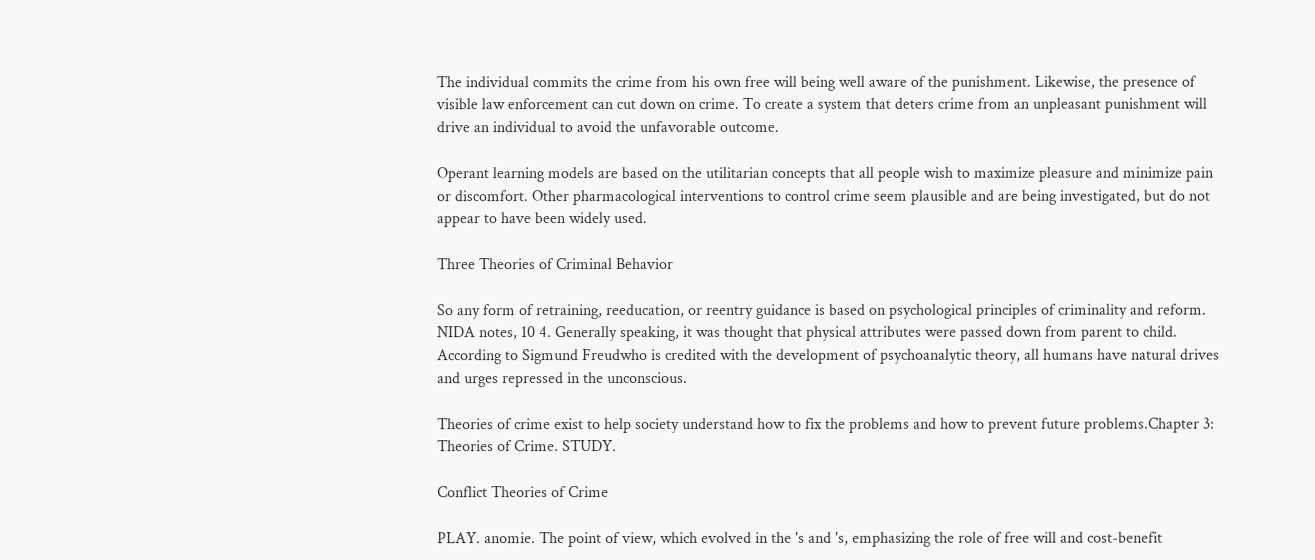The individual commits the crime from his own free will being well aware of the punishment. Likewise, the presence of visible law enforcement can cut down on crime. To create a system that deters crime from an unpleasant punishment will drive an individual to avoid the unfavorable outcome.

Operant learning models are based on the utilitarian concepts that all people wish to maximize pleasure and minimize pain or discomfort. Other pharmacological interventions to control crime seem plausible and are being investigated, but do not appear to have been widely used.

Three Theories of Criminal Behavior

So any form of retraining, reeducation, or reentry guidance is based on psychological principles of criminality and reform. NIDA notes, 10 4. Generally speaking, it was thought that physical attributes were passed down from parent to child. According to Sigmund Freudwho is credited with the development of psychoanalytic theory, all humans have natural drives and urges repressed in the unconscious.

Theories of crime exist to help society understand how to fix the problems and how to prevent future problems.Chapter 3: Theories of Crime. STUDY.

Conflict Theories of Crime

PLAY. anomie. The point of view, which evolved in the 's and 's, emphasizing the role of free will and cost-benefit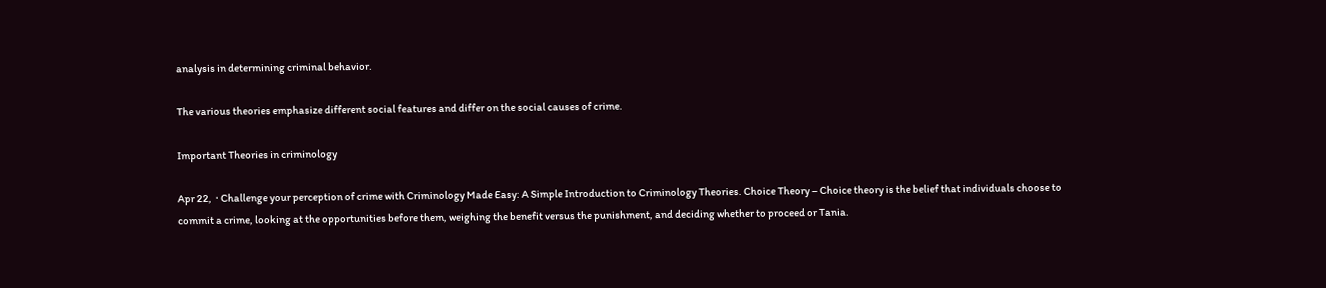analysis in determining criminal behavior.

The various theories emphasize different social features and differ on the social causes of crime.

Important Theories in criminology

Apr 22,  · Challenge your perception of crime with Criminology Made Easy: A Simple Introduction to Criminology Theories. Choice Theory – Choice theory is the belief that individuals choose to commit a crime, looking at the opportunities before them, weighing the benefit versus the punishment, and deciding whether to proceed or Tania.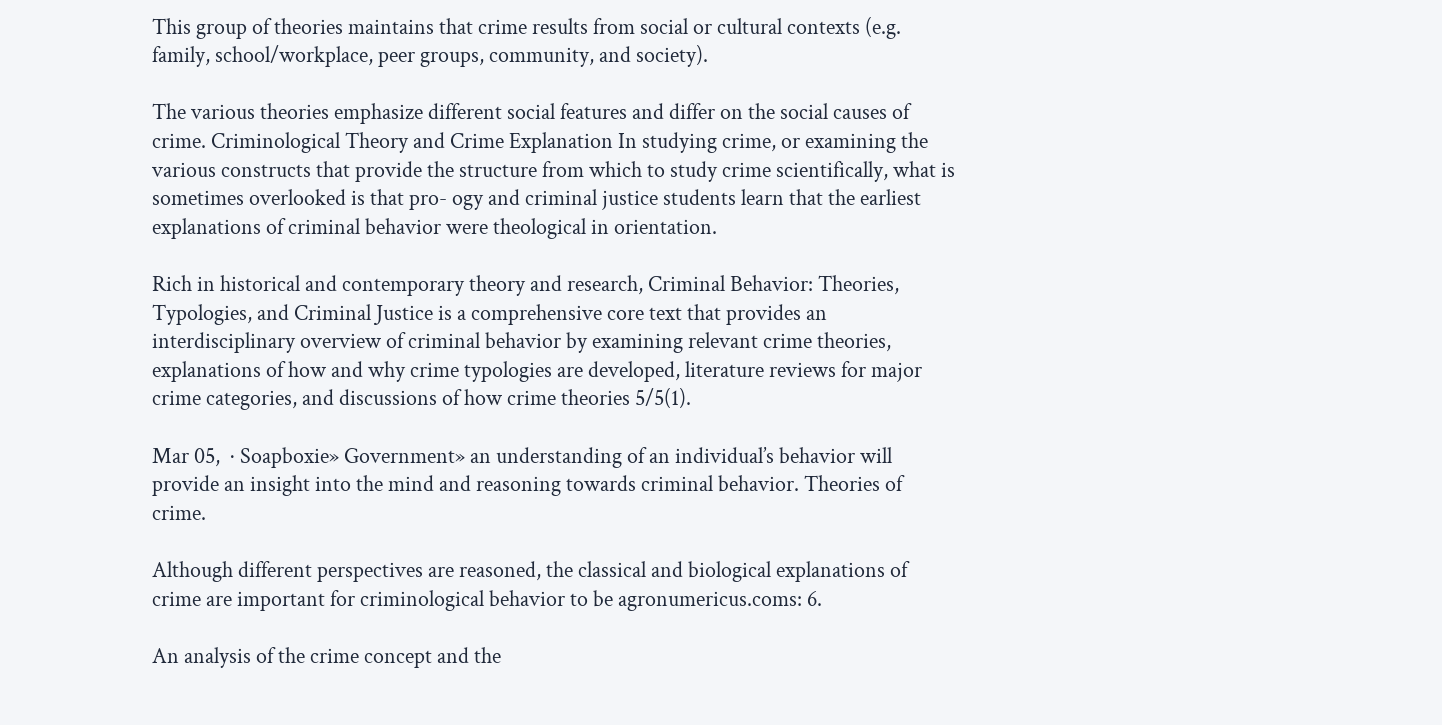This group of theories maintains that crime results from social or cultural contexts (e.g. family, school/workplace, peer groups, community, and society).

The various theories emphasize different social features and differ on the social causes of crime. Criminological Theory and Crime Explanation In studying crime, or examining the various constructs that provide the structure from which to study crime scientifically, what is sometimes overlooked is that pro- ogy and criminal justice students learn that the earliest explanations of criminal behavior were theological in orientation.

Rich in historical and contemporary theory and research, Criminal Behavior: Theories, Typologies, and Criminal Justice is a comprehensive core text that provides an interdisciplinary overview of criminal behavior by examining relevant crime theories, explanations of how and why crime typologies are developed, literature reviews for major crime categories, and discussions of how crime theories 5/5(1).

Mar 05,  · Soapboxie» Government» an understanding of an individual’s behavior will provide an insight into the mind and reasoning towards criminal behavior. Theories of crime.

Although different perspectives are reasoned, the classical and biological explanations of crime are important for criminological behavior to be agronumericus.coms: 6.

An analysis of the crime concept and the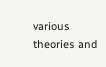various theories and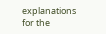explanations for the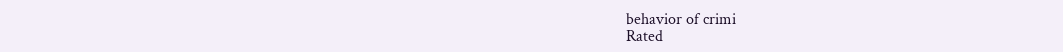behavior of crimi
Rated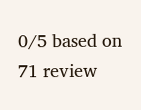0/5 based on 71 review